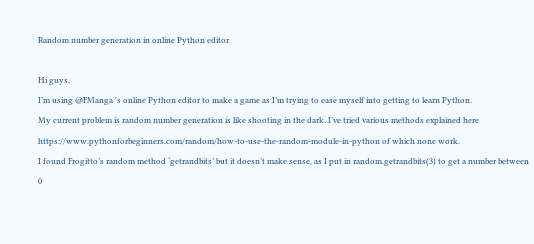Random number generation in online Python editor

Hi guys,
I’m using @FManga 's online Python editor to make a game as I’m trying to ease myself into getting to learn Python.
My current problem is random number generation is like shooting in the dark. I’ve tried various methods explained here https://www.pythonforbeginners.com/random/how-to-use-the-random-module-in-python of which none work.
I found Frogitto’s random method ‘getrandbits’ but it doesn’t make sense, as I put in random.getrandbits(3) to get a number between 0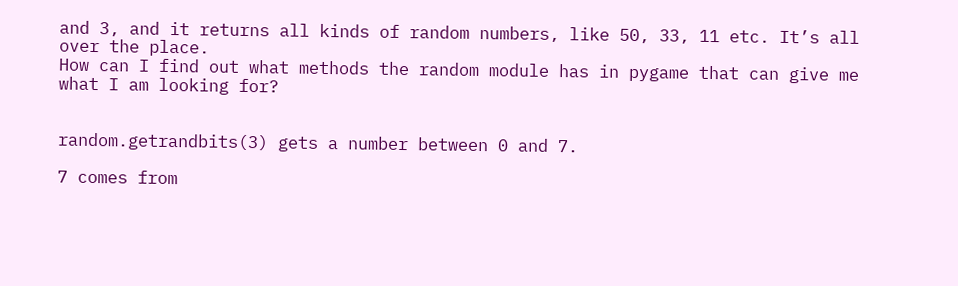and 3, and it returns all kinds of random numbers, like 50, 33, 11 etc. It’s all over the place.
How can I find out what methods the random module has in pygame that can give me what I am looking for?


random.getrandbits(3) gets a number between 0 and 7.

7 comes from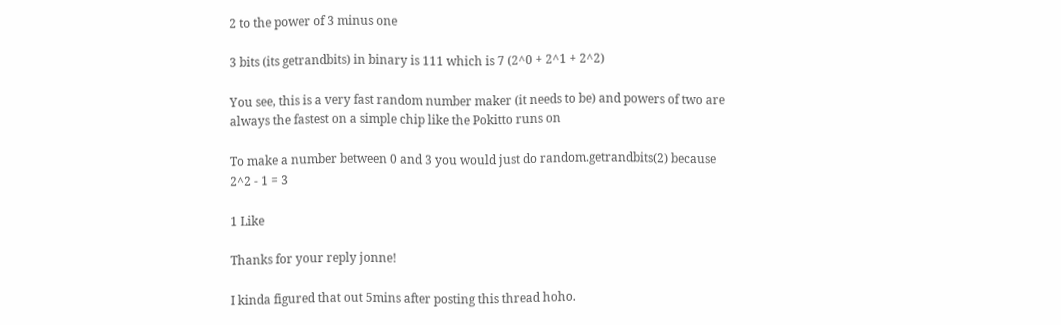2 to the power of 3 minus one

3 bits (its getrandbits) in binary is 111 which is 7 (2^0 + 2^1 + 2^2)

You see, this is a very fast random number maker (it needs to be) and powers of two are always the fastest on a simple chip like the Pokitto runs on

To make a number between 0 and 3 you would just do random.getrandbits(2) because 2^2 - 1 = 3

1 Like

Thanks for your reply jonne!

I kinda figured that out 5mins after posting this thread hoho.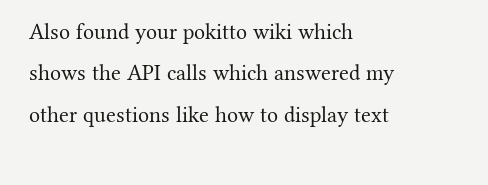Also found your pokitto wiki which shows the API calls which answered my other questions like how to display text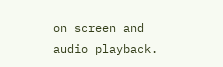on screen and audio playback.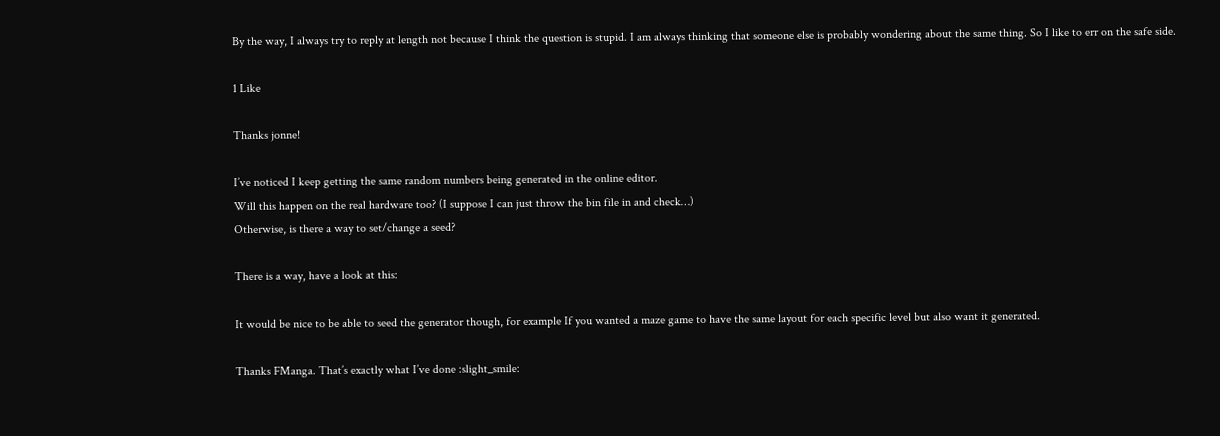By the way, I always try to reply at length not because I think the question is stupid. I am always thinking that someone else is probably wondering about the same thing. So I like to err on the safe side.

1 Like

Thanks jonne!

I’ve noticed I keep getting the same random numbers being generated in the online editor.
Will this happen on the real hardware too? (I suppose I can just throw the bin file in and check…)
Otherwise, is there a way to set/change a seed?

There is a way, have a look at this:

It would be nice to be able to seed the generator though, for example If you wanted a maze game to have the same layout for each specific level but also want it generated.

Thanks FManga. That’s exactly what I’ve done :slight_smile: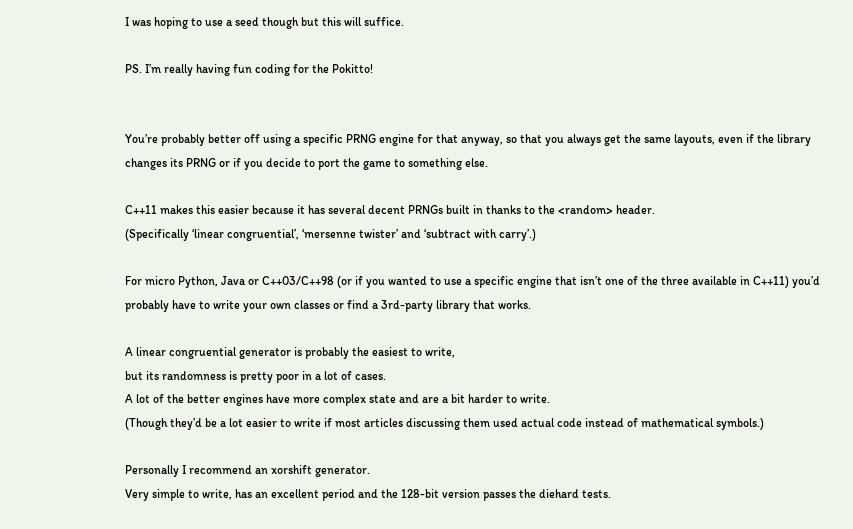I was hoping to use a seed though but this will suffice.

PS. I’m really having fun coding for the Pokitto!


You’re probably better off using a specific PRNG engine for that anyway, so that you always get the same layouts, even if the library changes its PRNG or if you decide to port the game to something else.

C++11 makes this easier because it has several decent PRNGs built in thanks to the <random> header.
(Specifically ‘linear congruential’, ‘mersenne twister’ and ‘subtract with carry’.)

For micro Python, Java or C++03/C++98 (or if you wanted to use a specific engine that isn’t one of the three available in C++11) you’d probably have to write your own classes or find a 3rd-party library that works.

A linear congruential generator is probably the easiest to write,
but its randomness is pretty poor in a lot of cases.
A lot of the better engines have more complex state and are a bit harder to write.
(Though they’d be a lot easier to write if most articles discussing them used actual code instead of mathematical symbols.)

Personally I recommend an xorshift generator.
Very simple to write, has an excellent period and the 128-bit version passes the diehard tests.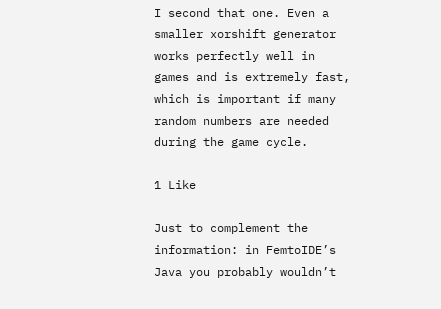I second that one. Even a smaller xorshift generator works perfectly well in games and is extremely fast, which is important if many random numbers are needed during the game cycle.

1 Like

Just to complement the information: in FemtoIDE’s Java you probably wouldn’t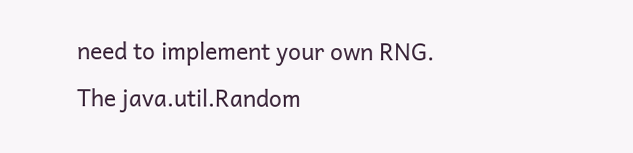need to implement your own RNG.
The java.util.Random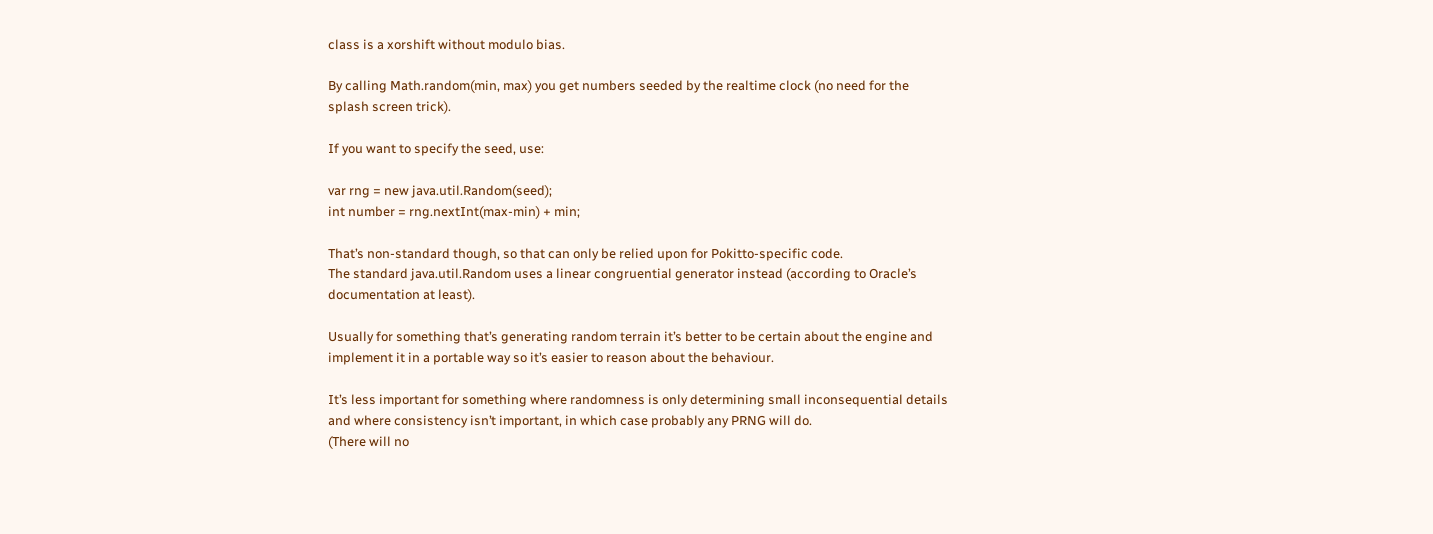class is a xorshift without modulo bias.

By calling Math.random(min, max) you get numbers seeded by the realtime clock (no need for the splash screen trick).

If you want to specify the seed, use:

var rng = new java.util.Random(seed);
int number = rng.nextInt(max-min) + min;

That’s non-standard though, so that can only be relied upon for Pokitto-specific code.
The standard java.util.Random uses a linear congruential generator instead (according to Oracle’s documentation at least).

Usually for something that’s generating random terrain it’s better to be certain about the engine and implement it in a portable way so it’s easier to reason about the behaviour.

It’s less important for something where randomness is only determining small inconsequential details and where consistency isn’t important, in which case probably any PRNG will do.
(There will no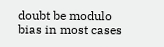doubt be modulo bias in most cases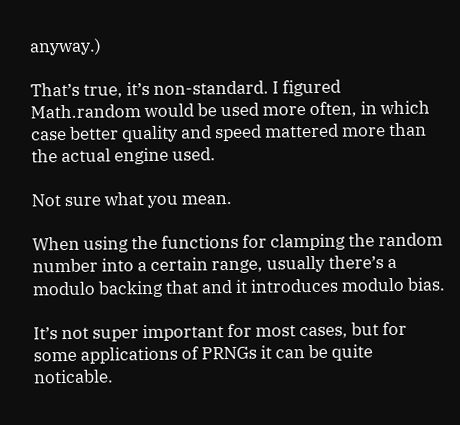anyway.)

That’s true, it’s non-standard. I figured Math.random would be used more often, in which case better quality and speed mattered more than the actual engine used.

Not sure what you mean.

When using the functions for clamping the random number into a certain range, usually there’s a modulo backing that and it introduces modulo bias.

It’s not super important for most cases, but for some applications of PRNGs it can be quite noticable.